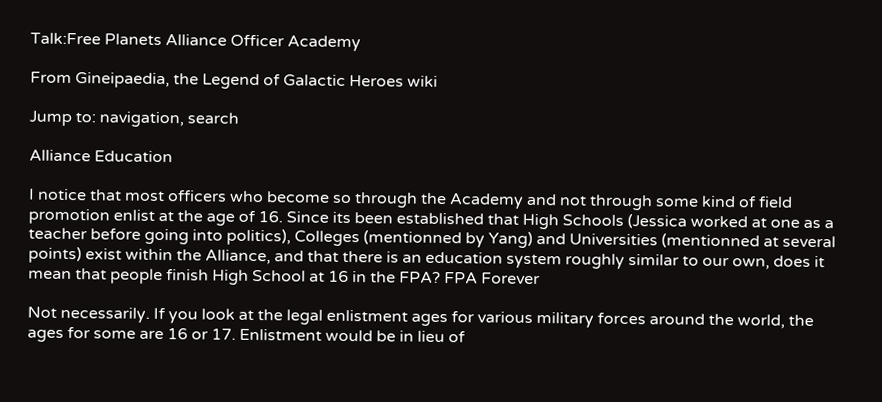Talk:Free Planets Alliance Officer Academy

From Gineipaedia, the Legend of Galactic Heroes wiki

Jump to: navigation, search

Alliance Education

I notice that most officers who become so through the Academy and not through some kind of field promotion enlist at the age of 16. Since its been established that High Schools (Jessica worked at one as a teacher before going into politics), Colleges (mentionned by Yang) and Universities (mentionned at several points) exist within the Alliance, and that there is an education system roughly similar to our own, does it mean that people finish High School at 16 in the FPA? FPA Forever

Not necessarily. If you look at the legal enlistment ages for various military forces around the world, the ages for some are 16 or 17. Enlistment would be in lieu of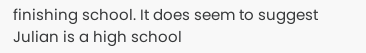finishing school. It does seem to suggest Julian is a high school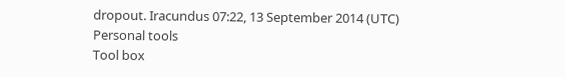dropout. Iracundus 07:22, 13 September 2014 (UTC)
Personal tools
Tool box